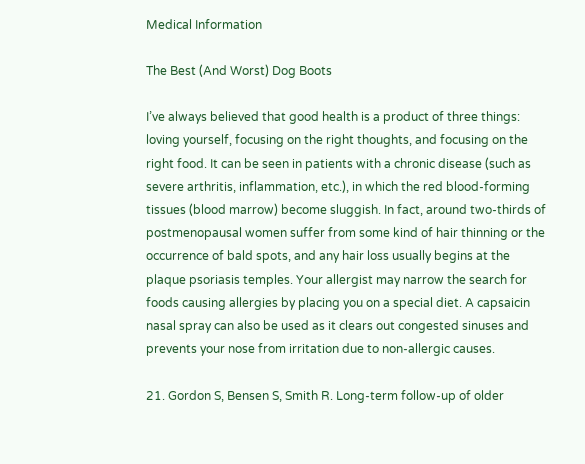Medical Information

The Best (And Worst) Dog Boots

I’ve always believed that good health is a product of three things: loving yourself, focusing on the right thoughts, and focusing on the right food. It can be seen in patients with a chronic disease (such as severe arthritis, inflammation, etc.), in which the red blood-forming tissues (blood marrow) become sluggish. In fact, around two-thirds of postmenopausal women suffer from some kind of hair thinning or the occurrence of bald spots, and any hair loss usually begins at the plaque psoriasis temples. Your allergist may narrow the search for foods causing allergies by placing you on a special diet. A capsaicin nasal spray can also be used as it clears out congested sinuses and prevents your nose from irritation due to non-allergic causes.

21. Gordon S, Bensen S, Smith R. Long-term follow-up of older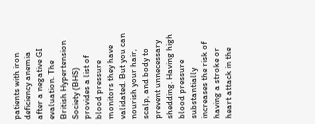patients with iron deficiency anemia after a negative GI evaluation. The British Hypertension Society (BHS) provides a list of blood pressure monitors they have validated. But you can nourish your hair, scalp, and body to prevent unnecessary shedding. Having high blood pressure substantially increases the risk of having a stroke or heart attack in the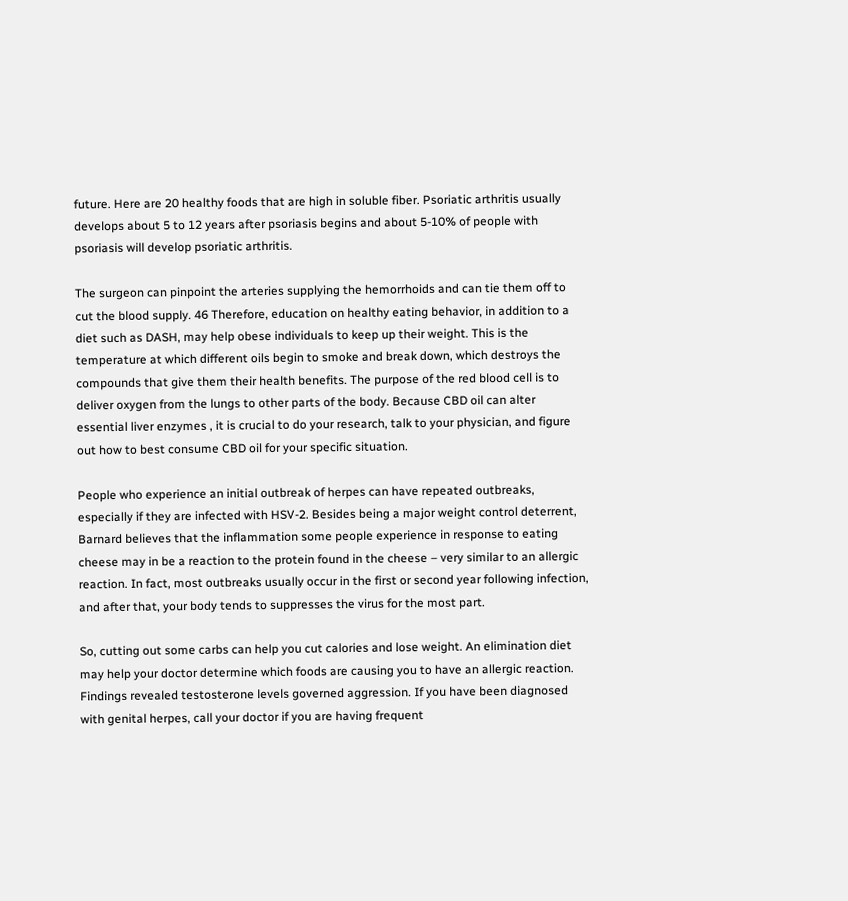future. Here are 20 healthy foods that are high in soluble fiber. Psoriatic arthritis usually develops about 5 to 12 years after psoriasis begins and about 5-10% of people with psoriasis will develop psoriatic arthritis.

The surgeon can pinpoint the arteries supplying the hemorrhoids and can tie them off to cut the blood supply. 46 Therefore, education on healthy eating behavior, in addition to a diet such as DASH, may help obese individuals to keep up their weight. This is the temperature at which different oils begin to smoke and break down, which destroys the compounds that give them their health benefits. The purpose of the red blood cell is to deliver oxygen from the lungs to other parts of the body. Because CBD oil can alter essential liver enzymes , it is crucial to do your research, talk to your physician, and figure out how to best consume CBD oil for your specific situation.

People who experience an initial outbreak of herpes can have repeated outbreaks, especially if they are infected with HSV-2. Besides being a major weight control deterrent, Barnard believes that the inflammation some people experience in response to eating cheese may in be a reaction to the protein found in the cheese – very similar to an allergic reaction. In fact, most outbreaks usually occur in the first or second year following infection, and after that, your body tends to suppresses the virus for the most part.

So, cutting out some carbs can help you cut calories and lose weight. An elimination diet may help your doctor determine which foods are causing you to have an allergic reaction. Findings revealed testosterone levels governed aggression. If you have been diagnosed with genital herpes, call your doctor if you are having frequent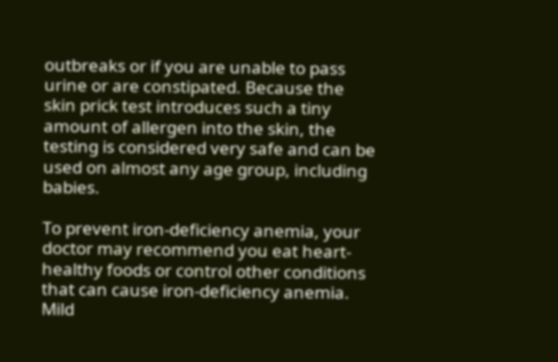outbreaks or if you are unable to pass urine or are constipated. Because the skin prick test introduces such a tiny amount of allergen into the skin, the testing is considered very safe and can be used on almost any age group, including babies.

To prevent iron-deficiency anemia, your doctor may recommend you eat heart-healthy foods or control other conditions that can cause iron-deficiency anemia. Mild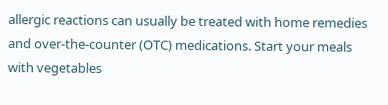allergic reactions can usually be treated with home remedies and over-the-counter (OTC) medications. Start your meals with vegetables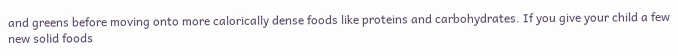and greens before moving onto more calorically dense foods like proteins and carbohydrates. If you give your child a few new solid foods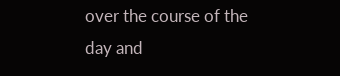over the course of the day and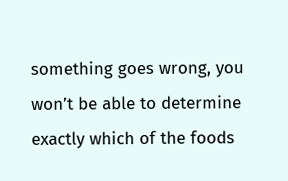something goes wrong, you won’t be able to determine exactly which of the foods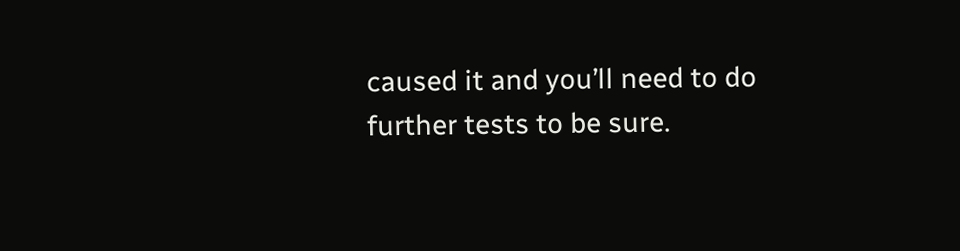caused it and you’ll need to do further tests to be sure.